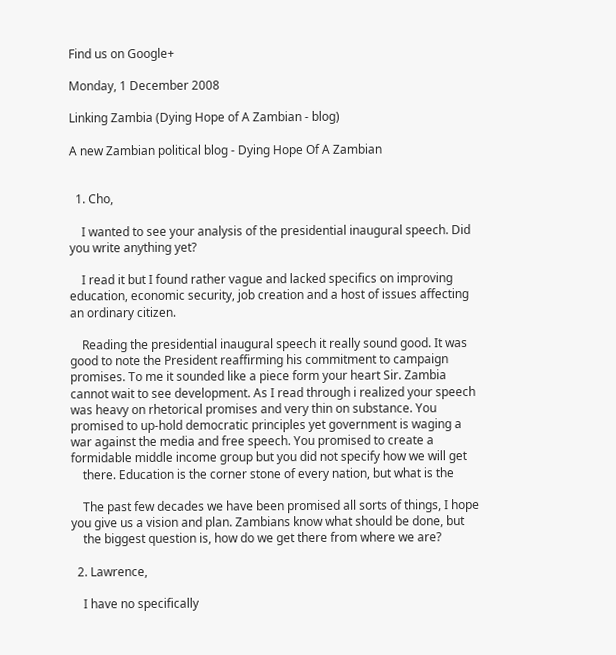Find us on Google+

Monday, 1 December 2008

Linking Zambia (Dying Hope of A Zambian - blog)

A new Zambian political blog - Dying Hope Of A Zambian


  1. Cho,

    I wanted to see your analysis of the presidential inaugural speech. Did you write anything yet?

    I read it but I found rather vague and lacked specifics on improving education, economic security, job creation and a host of issues affecting an ordinary citizen.

    Reading the presidential inaugural speech it really sound good. It was good to note the President reaffirming his commitment to campaign promises. To me it sounded like a piece form your heart Sir. Zambia cannot wait to see development. As I read through i realized your speech was heavy on rhetorical promises and very thin on substance. You promised to up-hold democratic principles yet government is waging a war against the media and free speech. You promised to create a formidable middle income group but you did not specify how we will get
    there. Education is the corner stone of every nation, but what is the

    The past few decades we have been promised all sorts of things, I hope you give us a vision and plan. Zambians know what should be done, but
    the biggest question is, how do we get there from where we are?

  2. Lawrence,

    I have no specifically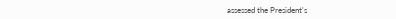assessed the President's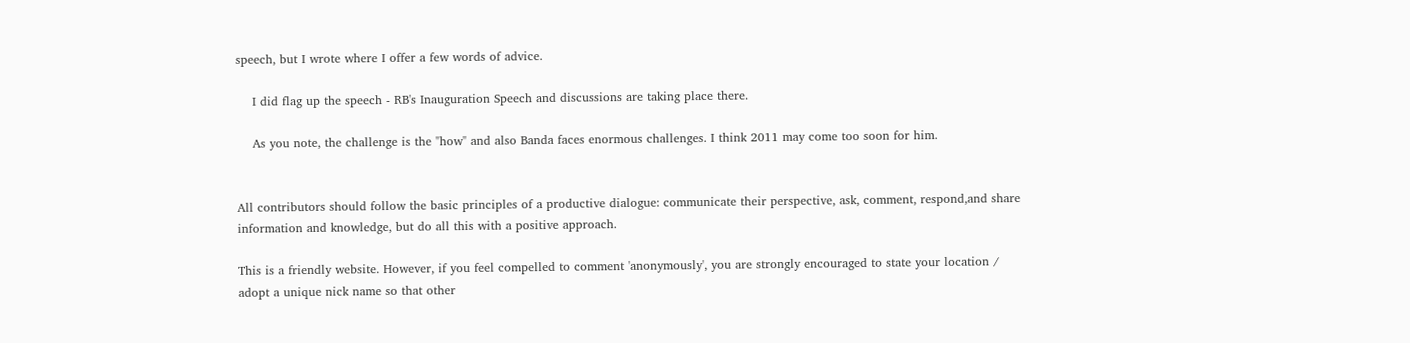speech, but I wrote where I offer a few words of advice.

    I did flag up the speech - RB's Inauguration Speech and discussions are taking place there.

    As you note, the challenge is the "how" and also Banda faces enormous challenges. I think 2011 may come too soon for him.


All contributors should follow the basic principles of a productive dialogue: communicate their perspective, ask, comment, respond,and share information and knowledge, but do all this with a positive approach.

This is a friendly website. However, if you feel compelled to comment 'anonymously', you are strongly encouraged to state your location / adopt a unique nick name so that other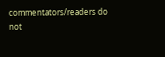commentators/readers do not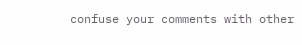confuse your comments with other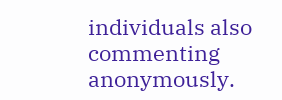individuals also commenting anonymously.